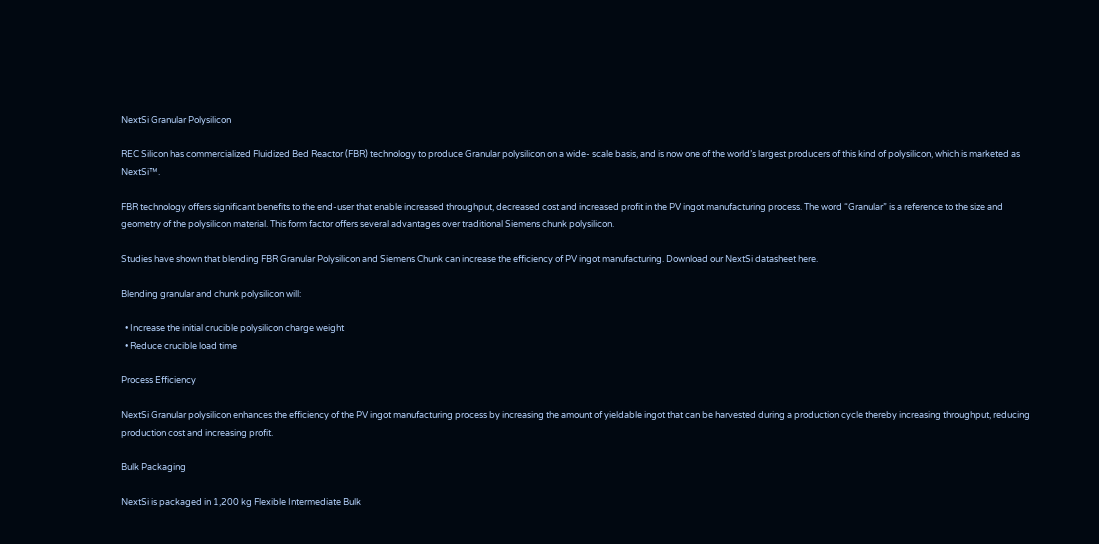NextSi Granular Polysilicon

REC Silicon has commercialized Fluidized Bed Reactor (FBR) technology to produce Granular polysilicon on a wide- scale basis, and is now one of the world’s largest producers of this kind of polysilicon, which is marketed as NextSi™.

FBR technology offers significant benefits to the end-user that enable increased throughput, decreased cost and increased profit in the PV ingot manufacturing process. The word “Granular” is a reference to the size and geometry of the polysilicon material. This form factor offers several advantages over traditional Siemens chunk polysilicon.

Studies have shown that blending FBR Granular Polysilicon and Siemens Chunk can increase the efficiency of PV ingot manufacturing. Download our NextSi datasheet here.

Blending granular and chunk polysilicon will:

  • Increase the initial crucible polysilicon charge weight
  • Reduce crucible load time

Process Efficiency

NextSi Granular polysilicon enhances the efficiency of the PV ingot manufacturing process by increasing the amount of yieldable ingot that can be harvested during a production cycle thereby increasing throughput, reducing production cost and increasing profit.

Bulk Packaging

NextSi is packaged in 1,200 kg Flexible Intermediate Bulk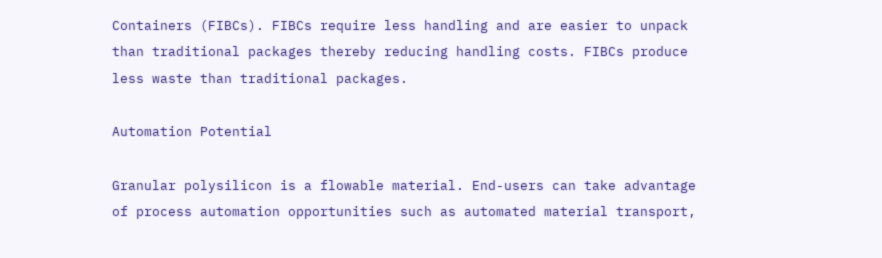Containers (FIBCs). FIBCs require less handling and are easier to unpack than traditional packages thereby reducing handling costs. FIBCs produce less waste than traditional packages.

Automation Potential

Granular polysilicon is a flowable material. End-users can take advantage of process automation opportunities such as automated material transport,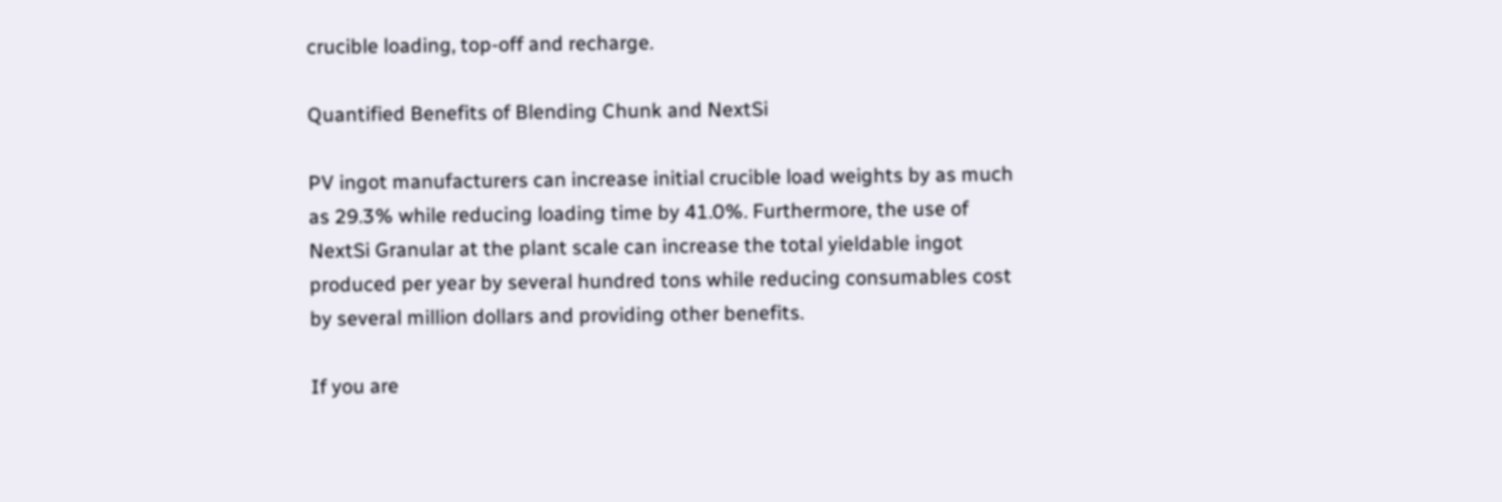crucible loading, top-off and recharge.

Quantified Benefits of Blending Chunk and NextSi

PV ingot manufacturers can increase initial crucible load weights by as much as 29.3% while reducing loading time by 41.0%. Furthermore, the use of NextSi Granular at the plant scale can increase the total yieldable ingot produced per year by several hundred tons while reducing consumables cost by several million dollars and providing other benefits.

If you are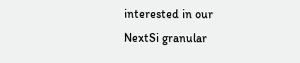interested in our NextSi granular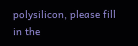polysilicon, please fill in the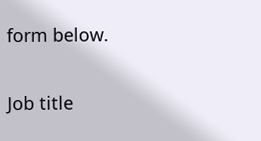form below.

Job title